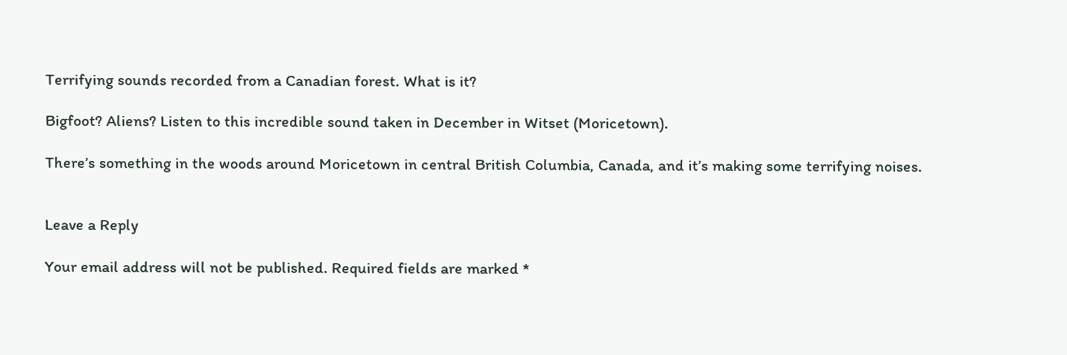Terrifying sounds recorded from a Canadian forest. What is it?

Bigfoot? Aliens? Listen to this incredible sound taken in December in Witset (Moricetown).

There’s something in the woods around Moricetown in central British Columbia, Canada, and it’s making some terrifying noises.


Leave a Reply

Your email address will not be published. Required fields are marked *